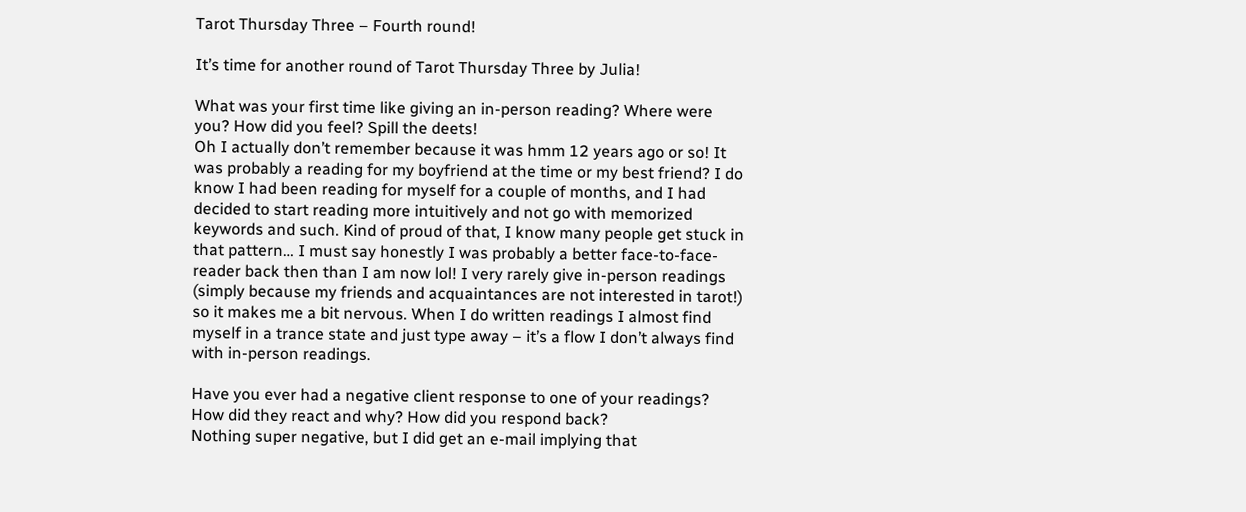Tarot Thursday Three – Fourth round!

It’s time for another round of Tarot Thursday Three by Julia!

What was your first time like giving an in-person reading? Where were you? How did you feel? Spill the deets!
Oh I actually don’t remember because it was hmm 12 years ago or so! It was probably a reading for my boyfriend at the time or my best friend? I do know I had been reading for myself for a couple of months, and I had decided to start reading more intuitively and not go with memorized keywords and such. Kind of proud of that, I know many people get stuck in that pattern… I must say honestly I was probably a better face-to-face-reader back then than I am now lol! I very rarely give in-person readings (simply because my friends and acquaintances are not interested in tarot!) so it makes me a bit nervous. When I do written readings I almost find myself in a trance state and just type away – it’s a flow I don’t always find with in-person readings.

Have you ever had a negative client response to one of your readings? How did they react and why? How did you respond back?
Nothing super negative, but I did get an e-mail implying that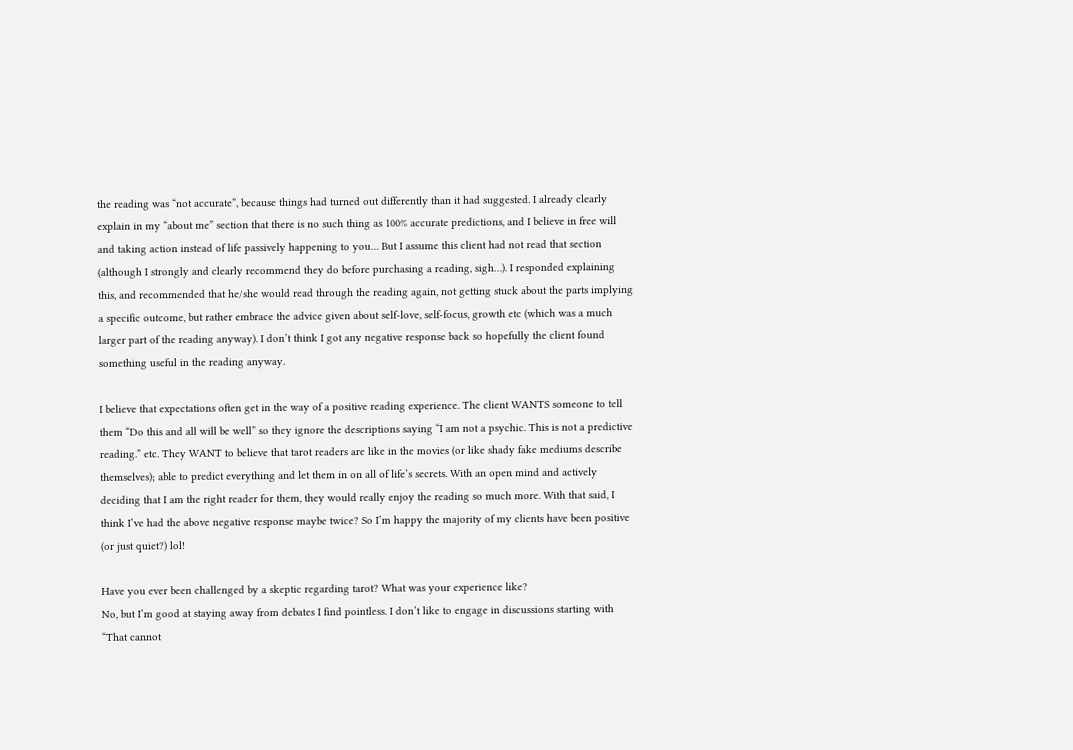the reading was “not accurate”, because things had turned out differently than it had suggested. I already clearly explain in my “about me” section that there is no such thing as 100% accurate predictions, and I believe in free will and taking action instead of life passively happening to you… But I assume this client had not read that section (although I strongly and clearly recommend they do before purchasing a reading, sigh…). I responded explaining this, and recommended that he/she would read through the reading again, not getting stuck about the parts implying a specific outcome, but rather embrace the advice given about self-love, self-focus, growth etc (which was a much larger part of the reading anyway). I don’t think I got any negative response back so hopefully the client found something useful in the reading anyway.

I believe that expectations often get in the way of a positive reading experience. The client WANTS someone to tell them “Do this and all will be well” so they ignore the descriptions saying “I am not a psychic. This is not a predictive reading.” etc. They WANT to believe that tarot readers are like in the movies (or like shady fake mediums describe themselves); able to predict everything and let them in on all of life’s secrets. With an open mind and actively deciding that I am the right reader for them, they would really enjoy the reading so much more. With that said, I think I’ve had the above negative response maybe twice? So I’m happy the majority of my clients have been positive (or just quiet?) lol!

Have you ever been challenged by a skeptic regarding tarot? What was your experience like?
No, but I’m good at staying away from debates I find pointless. I don’t like to engage in discussions starting with “That cannot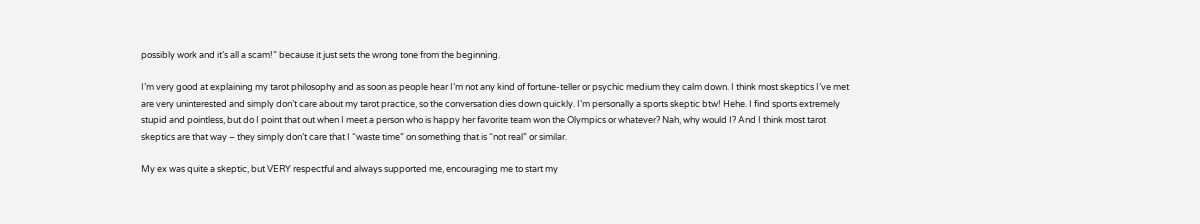possibly work and it’s all a scam!” because it just sets the wrong tone from the beginning.

I’m very good at explaining my tarot philosophy and as soon as people hear I’m not any kind of fortune-teller or psychic medium they calm down. I think most skeptics I’ve met are very uninterested and simply don’t care about my tarot practice, so the conversation dies down quickly. I’m personally a sports skeptic btw! Hehe. I find sports extremely stupid and pointless, but do I point that out when I meet a person who is happy her favorite team won the Olympics or whatever? Nah, why would I? And I think most tarot skeptics are that way – they simply don’t care that I “waste time” on something that is “not real” or similar.

My ex was quite a skeptic, but VERY respectful and always supported me, encouraging me to start my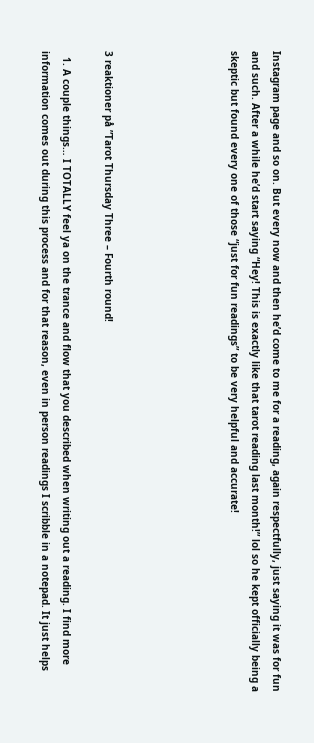Instagram page and so on. But every now and then he’d come to me for a reading, again respectfully, just saying it was for fun and such. After a while he’d start saying “Hey! This is exactly like that tarot reading last month!” lol so he kept officially being a skeptic but found every one of those “just for fun readings” to be very helpful and accurate!





3 reaktioner på ”Tarot Thursday Three – Fourth round!

  1. A couple things… I TOTALLY feel ya on the trance and flow that you described when writing out a reading. I find more information comes out during this process and for that reason, even in person readings I scribble in a notepad. It just helps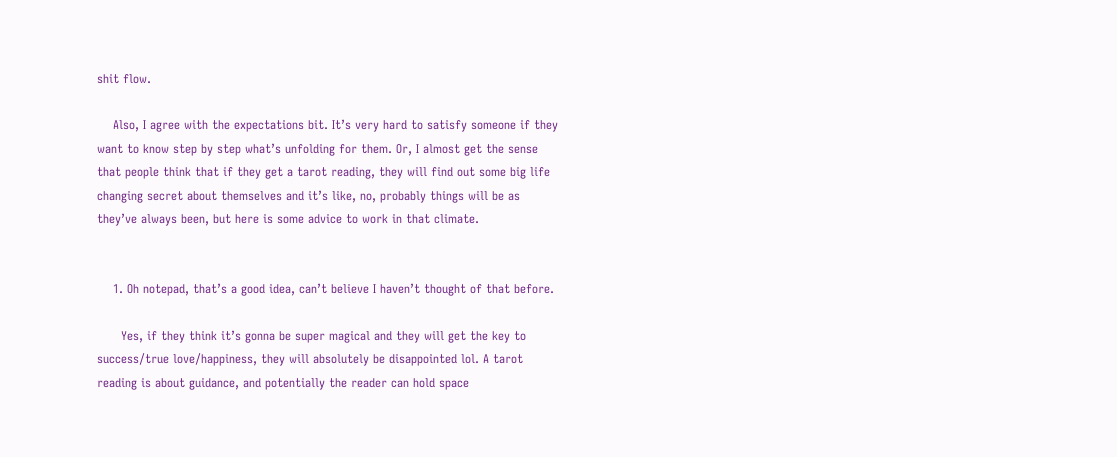shit flow.

    Also, I agree with the expectations bit. It’s very hard to satisfy someone if they want to know step by step what’s unfolding for them. Or, I almost get the sense that people think that if they get a tarot reading, they will find out some big life changing secret about themselves and it’s like, no, probably things will be as they’ve always been, but here is some advice to work in that climate.


    1. Oh notepad, that’s a good idea, can’t believe I haven’t thought of that before.

      Yes, if they think it’s gonna be super magical and they will get the key to success/true love/happiness, they will absolutely be disappointed lol. A tarot reading is about guidance, and potentially the reader can hold space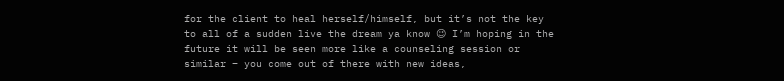for the client to heal herself/himself, but it’s not the key to all of a sudden live the dream ya know 😉 I’m hoping in the future it will be seen more like a counseling session or similar – you come out of there with new ideas,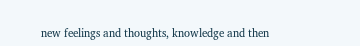new feelings and thoughts, knowledge and then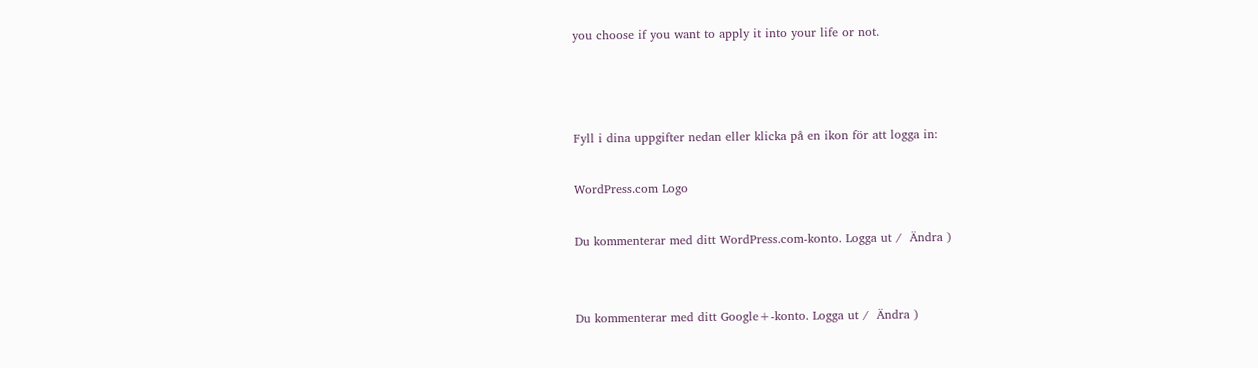you choose if you want to apply it into your life or not.



Fyll i dina uppgifter nedan eller klicka på en ikon för att logga in:

WordPress.com Logo

Du kommenterar med ditt WordPress.com-konto. Logga ut /  Ändra )


Du kommenterar med ditt Google+-konto. Logga ut /  Ändra )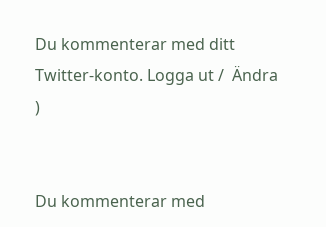Du kommenterar med ditt Twitter-konto. Logga ut /  Ändra )


Du kommenterar med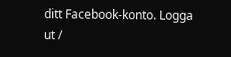ditt Facebook-konto. Logga ut /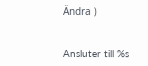Ändra )


Ansluter till %s